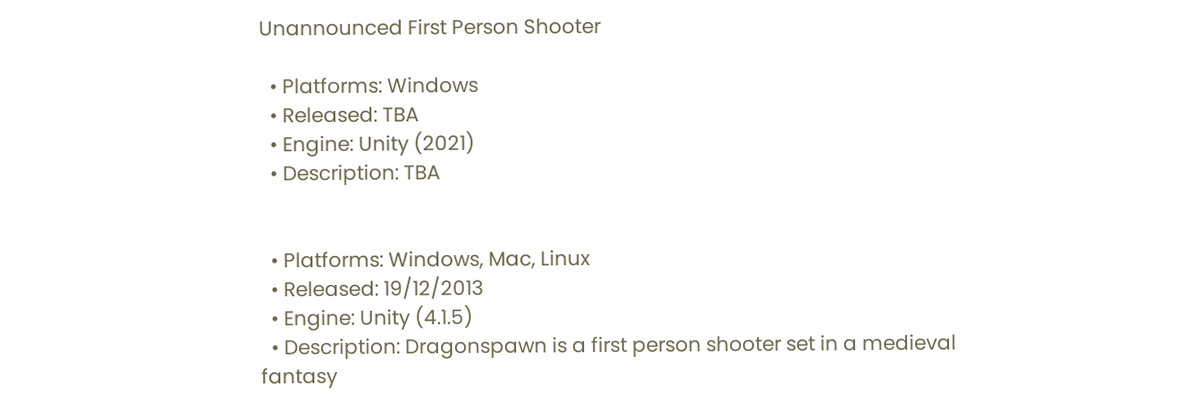Unannounced First Person Shooter

  • Platforms: Windows
  • Released: TBA
  • Engine: Unity (2021)
  • Description: TBA


  • Platforms: Windows, Mac, Linux
  • Released: 19/12/2013
  • Engine: Unity (4.1.5)
  • Description: Dragonspawn is a first person shooter set in a medieval fantasy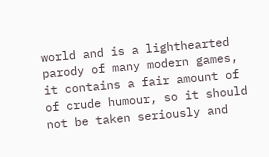world and is a lighthearted parody of many modern games, it contains a fair amount of of crude humour, so it should not be taken seriously and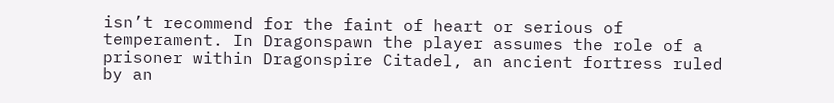isn’t recommend for the faint of heart or serious of temperament. In Dragonspawn the player assumes the role of a prisoner within Dragonspire Citadel, an ancient fortress ruled by an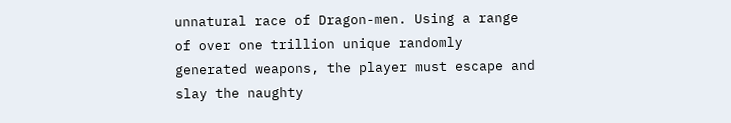unnatural race of Dragon-men. Using a range of over one trillion unique randomly generated weapons, the player must escape and slay the naughty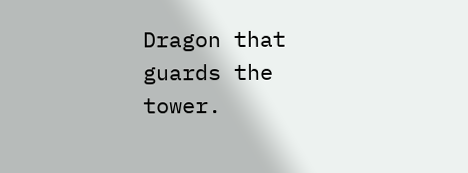Dragon that guards the tower.